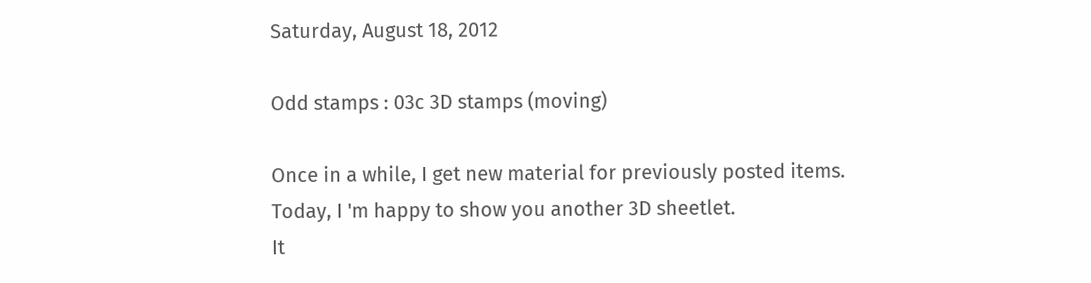Saturday, August 18, 2012

Odd stamps : 03c 3D stamps (moving)

Once in a while, I get new material for previously posted items.
Today, I 'm happy to show you another 3D sheetlet.
It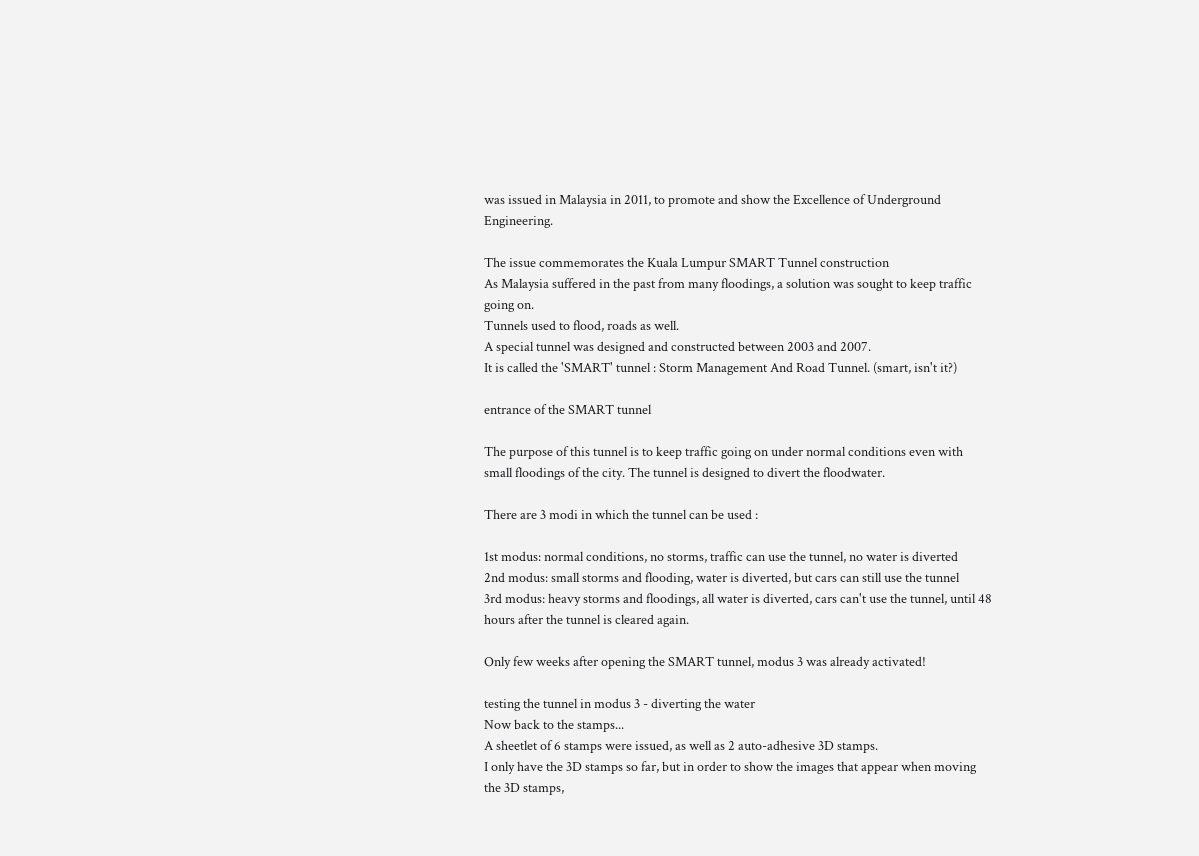was issued in Malaysia in 2011, to promote and show the Excellence of Underground Engineering.

The issue commemorates the Kuala Lumpur SMART Tunnel construction
As Malaysia suffered in the past from many floodings, a solution was sought to keep traffic going on.
Tunnels used to flood, roads as well.
A special tunnel was designed and constructed between 2003 and 2007.
It is called the 'SMART' tunnel : Storm Management And Road Tunnel. (smart, isn't it?)

entrance of the SMART tunnel

The purpose of this tunnel is to keep traffic going on under normal conditions even with small floodings of the city. The tunnel is designed to divert the floodwater.

There are 3 modi in which the tunnel can be used :

1st modus: normal conditions, no storms, traffic can use the tunnel, no water is diverted
2nd modus: small storms and flooding, water is diverted, but cars can still use the tunnel
3rd modus: heavy storms and floodings, all water is diverted, cars can't use the tunnel, until 48 hours after the tunnel is cleared again.

Only few weeks after opening the SMART tunnel, modus 3 was already activated!

testing the tunnel in modus 3 - diverting the water
Now back to the stamps...
A sheetlet of 6 stamps were issued, as well as 2 auto-adhesive 3D stamps.
I only have the 3D stamps so far, but in order to show the images that appear when moving the 3D stamps,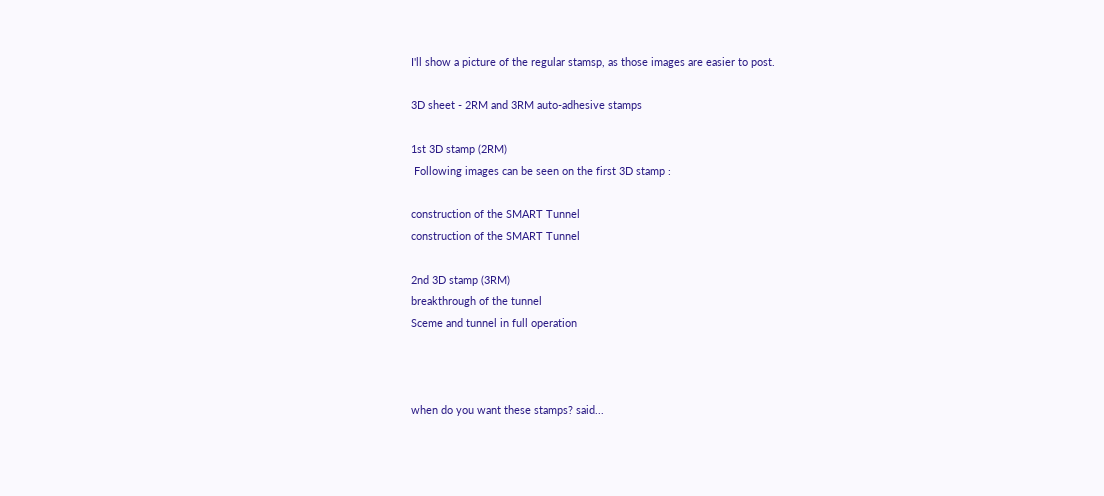I'll show a picture of the regular stamsp, as those images are easier to post.

3D sheet - 2RM and 3RM auto-adhesive stamps

1st 3D stamp (2RM)
 Following images can be seen on the first 3D stamp :

construction of the SMART Tunnel
construction of the SMART Tunnel

2nd 3D stamp (3RM)
breakthrough of the tunnel
Sceme and tunnel in full operation



when do you want these stamps? said...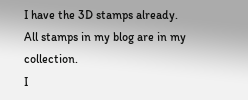I have the 3D stamps already.
All stamps in my blog are in my collection.
I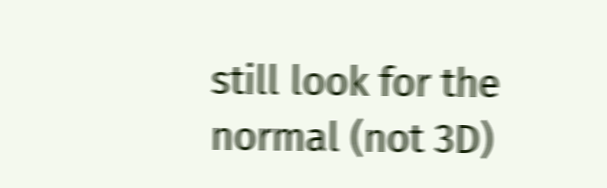still look for the normal (not 3D)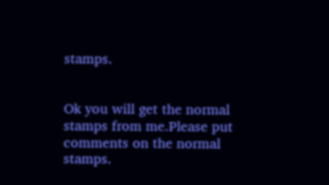stamps.


Ok you will get the normal stamps from me.Please put comments on the normal stamps.